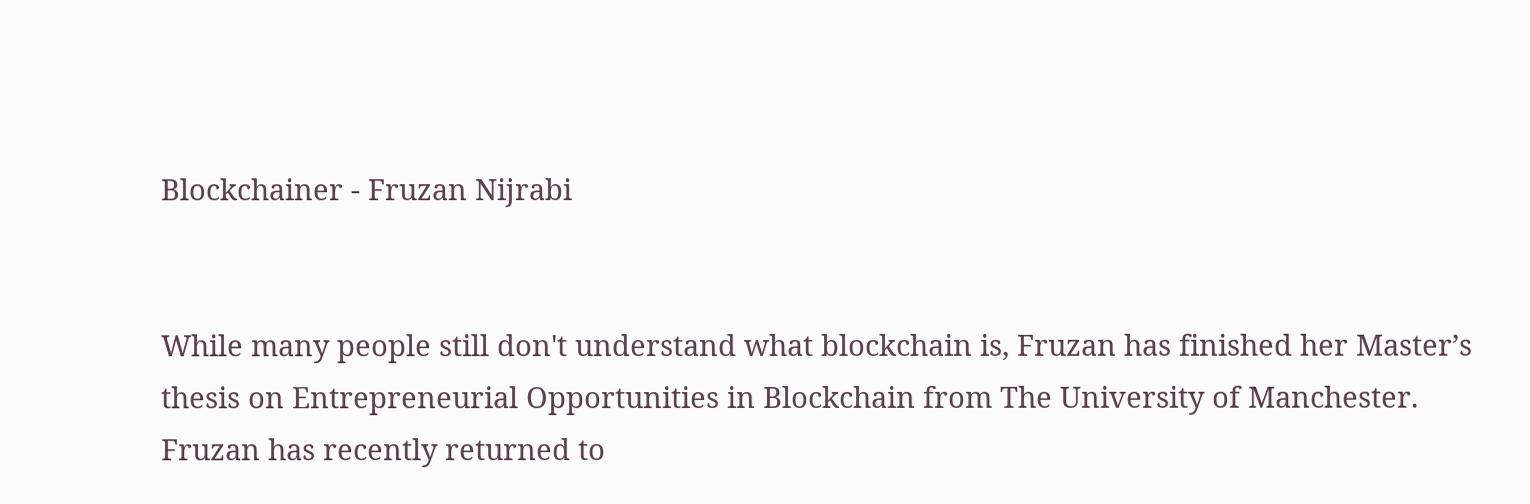Blockchainer - Fruzan Nijrabi


While many people still don't understand what blockchain is, Fruzan has finished her Master’s thesis on Entrepreneurial Opportunities in Blockchain from The University of Manchester. Fruzan has recently returned to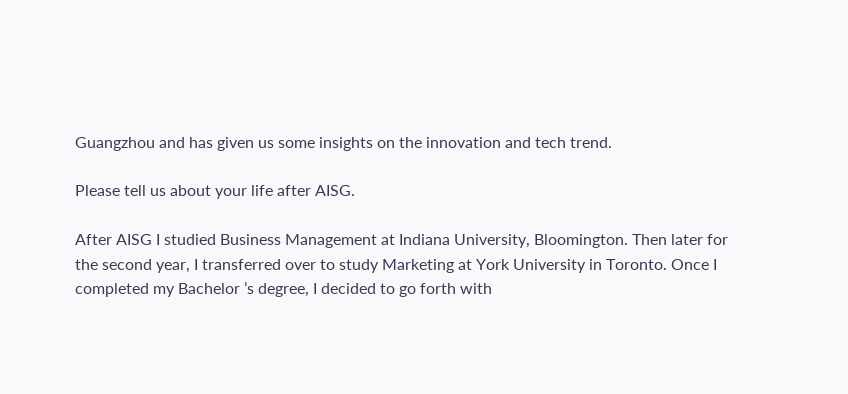Guangzhou and has given us some insights on the innovation and tech trend.

Please tell us about your life after AISG.

After AISG I studied Business Management at Indiana University, Bloomington. Then later for the second year, I transferred over to study Marketing at York University in Toronto. Once I completed my Bachelor ’s degree, I decided to go forth with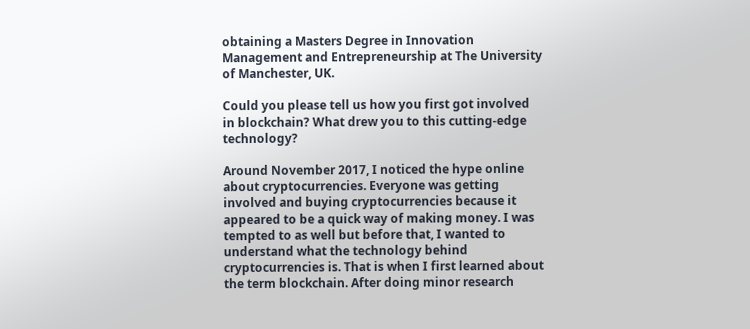obtaining a Masters Degree in Innovation Management and Entrepreneurship at The University of Manchester, UK.

Could you please tell us how you first got involved in blockchain? What drew you to this cutting-edge technology?

Around November 2017, I noticed the hype online about cryptocurrencies. Everyone was getting involved and buying cryptocurrencies because it appeared to be a quick way of making money. I was tempted to as well but before that, I wanted to understand what the technology behind cryptocurrencies is. That is when I first learned about the term blockchain. After doing minor research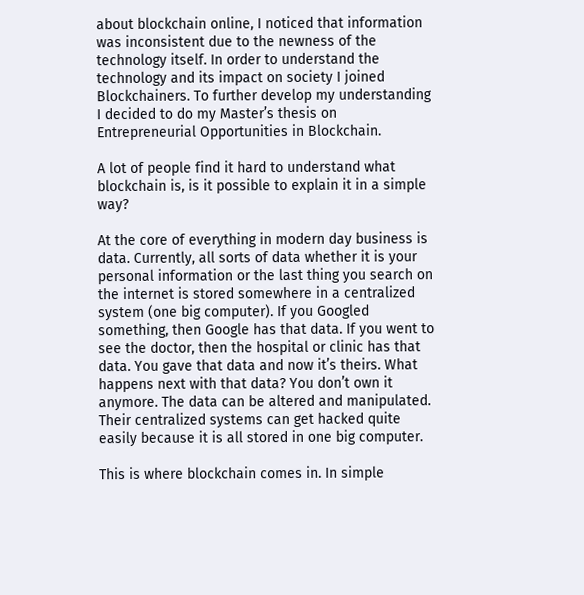about blockchain online, I noticed that information was inconsistent due to the newness of the technology itself. In order to understand the technology and its impact on society I joined Blockchainers. To further develop my understanding I decided to do my Master’s thesis on Entrepreneurial Opportunities in Blockchain.

A lot of people find it hard to understand what blockchain is, is it possible to explain it in a simple way?

At the core of everything in modern day business is data. Currently, all sorts of data whether it is your personal information or the last thing you search on the internet is stored somewhere in a centralized system (one big computer). If you Googled something, then Google has that data. If you went to see the doctor, then the hospital or clinic has that data. You gave that data and now it’s theirs. What happens next with that data? You don’t own it anymore. The data can be altered and manipulated. Their centralized systems can get hacked quite easily because it is all stored in one big computer.

This is where blockchain comes in. In simple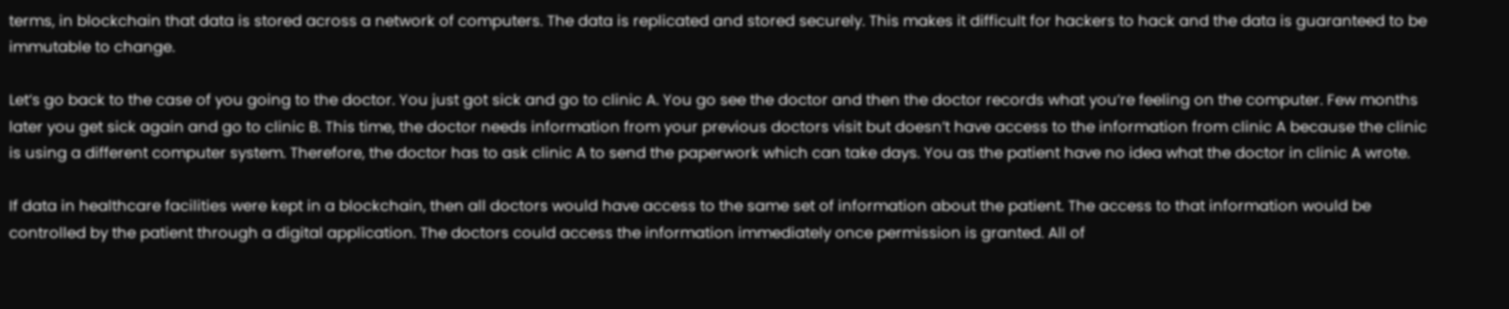terms, in blockchain that data is stored across a network of computers. The data is replicated and stored securely. This makes it difficult for hackers to hack and the data is guaranteed to be immutable to change.

Let’s go back to the case of you going to the doctor. You just got sick and go to clinic A. You go see the doctor and then the doctor records what you’re feeling on the computer. Few months later you get sick again and go to clinic B. This time, the doctor needs information from your previous doctors visit but doesn’t have access to the information from clinic A because the clinic is using a different computer system. Therefore, the doctor has to ask clinic A to send the paperwork which can take days. You as the patient have no idea what the doctor in clinic A wrote.

If data in healthcare facilities were kept in a blockchain, then all doctors would have access to the same set of information about the patient. The access to that information would be controlled by the patient through a digital application. The doctors could access the information immediately once permission is granted. All of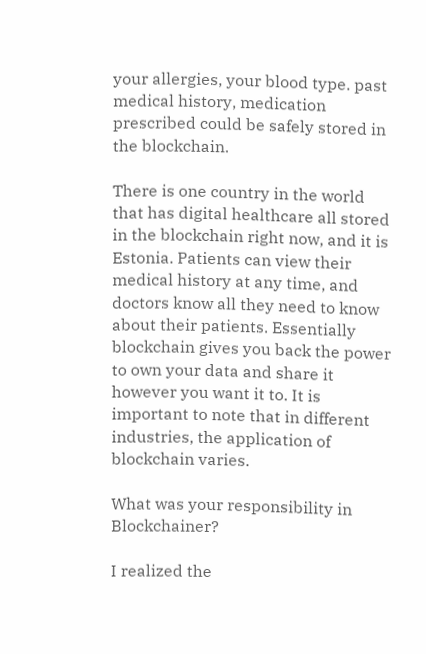your allergies, your blood type. past medical history, medication prescribed could be safely stored in the blockchain.

There is one country in the world that has digital healthcare all stored in the blockchain right now, and it is Estonia. Patients can view their medical history at any time, and doctors know all they need to know about their patients. Essentially blockchain gives you back the power to own your data and share it however you want it to. It is important to note that in different industries, the application of blockchain varies.

What was your responsibility in Blockchainer?

I realized the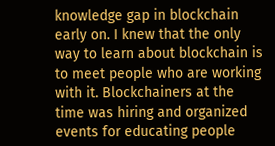knowledge gap in blockchain early on. I knew that the only way to learn about blockchain is to meet people who are working with it. Blockchainers at the time was hiring and organized events for educating people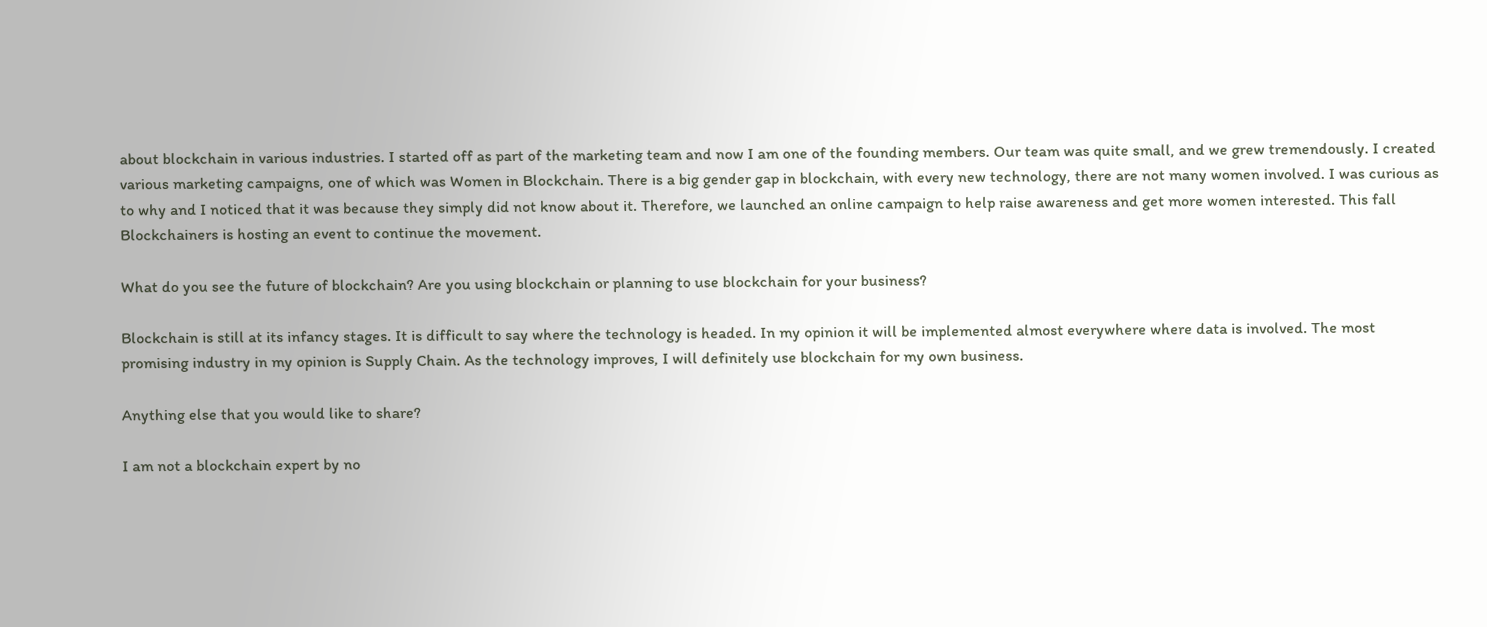about blockchain in various industries. I started off as part of the marketing team and now I am one of the founding members. Our team was quite small, and we grew tremendously. I created various marketing campaigns, one of which was Women in Blockchain. There is a big gender gap in blockchain, with every new technology, there are not many women involved. I was curious as to why and I noticed that it was because they simply did not know about it. Therefore, we launched an online campaign to help raise awareness and get more women interested. This fall Blockchainers is hosting an event to continue the movement.

What do you see the future of blockchain? Are you using blockchain or planning to use blockchain for your business?

Blockchain is still at its infancy stages. It is difficult to say where the technology is headed. In my opinion it will be implemented almost everywhere where data is involved. The most promising industry in my opinion is Supply Chain. As the technology improves, I will definitely use blockchain for my own business.

Anything else that you would like to share?

I am not a blockchain expert by no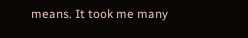means. It took me many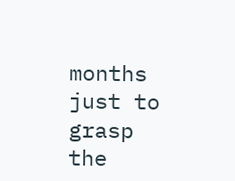months just to grasp the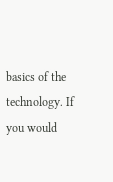basics of the technology. If you would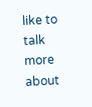like to talk more about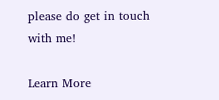please do get in touch with me!

Learn More